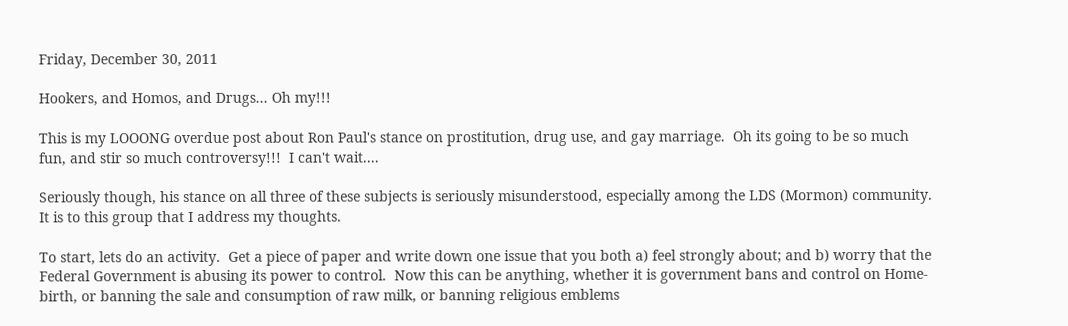Friday, December 30, 2011

Hookers, and Homos, and Drugs... Oh my!!!

This is my LOOONG overdue post about Ron Paul's stance on prostitution, drug use, and gay marriage.  Oh its going to be so much fun, and stir so much controversy!!!  I can't wait....

Seriously though, his stance on all three of these subjects is seriously misunderstood, especially among the LDS (Mormon) community.  It is to this group that I address my thoughts.

To start, lets do an activity.  Get a piece of paper and write down one issue that you both a) feel strongly about; and b) worry that the Federal Government is abusing its power to control.  Now this can be anything, whether it is government bans and control on Home-birth, or banning the sale and consumption of raw milk, or banning religious emblems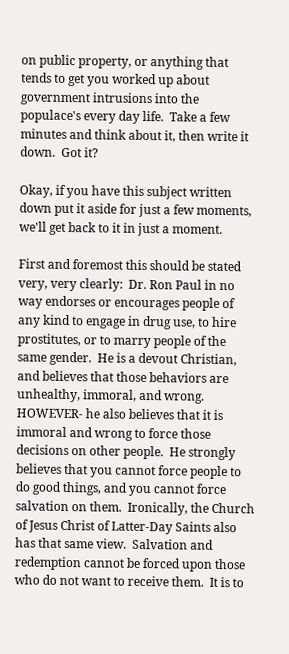on public property, or anything that tends to get you worked up about government intrusions into the populace's every day life.  Take a few minutes and think about it, then write it down.  Got it?

Okay, if you have this subject written down put it aside for just a few moments, we'll get back to it in just a moment.

First and foremost this should be stated very, very clearly:  Dr. Ron Paul in no way endorses or encourages people of any kind to engage in drug use, to hire prostitutes, or to marry people of the same gender.  He is a devout Christian, and believes that those behaviors are unhealthy, immoral, and wrong.  HOWEVER- he also believes that it is immoral and wrong to force those decisions on other people.  He strongly believes that you cannot force people to do good things, and you cannot force salvation on them.  Ironically, the Church of Jesus Christ of Latter-Day Saints also has that same view.  Salvation and redemption cannot be forced upon those who do not want to receive them.  It is to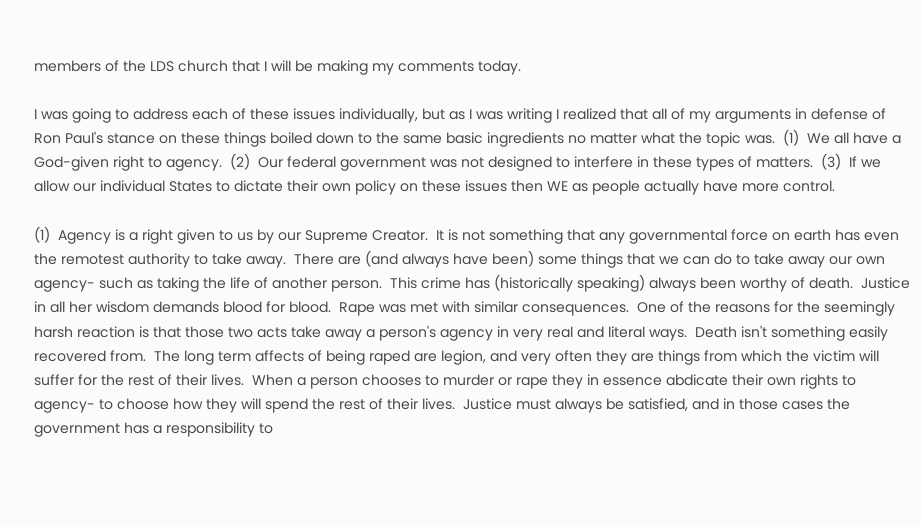members of the LDS church that I will be making my comments today.

I was going to address each of these issues individually, but as I was writing I realized that all of my arguments in defense of Ron Paul's stance on these things boiled down to the same basic ingredients no matter what the topic was.  (1)  We all have a God-given right to agency.  (2)  Our federal government was not designed to interfere in these types of matters.  (3)  If we allow our individual States to dictate their own policy on these issues then WE as people actually have more control.

(1)  Agency is a right given to us by our Supreme Creator.  It is not something that any governmental force on earth has even the remotest authority to take away.  There are (and always have been) some things that we can do to take away our own agency- such as taking the life of another person.  This crime has (historically speaking) always been worthy of death.  Justice in all her wisdom demands blood for blood.  Rape was met with similar consequences.  One of the reasons for the seemingly harsh reaction is that those two acts take away a person's agency in very real and literal ways.  Death isn't something easily recovered from.  The long term affects of being raped are legion, and very often they are things from which the victim will suffer for the rest of their lives.  When a person chooses to murder or rape they in essence abdicate their own rights to agency- to choose how they will spend the rest of their lives.  Justice must always be satisfied, and in those cases the government has a responsibility to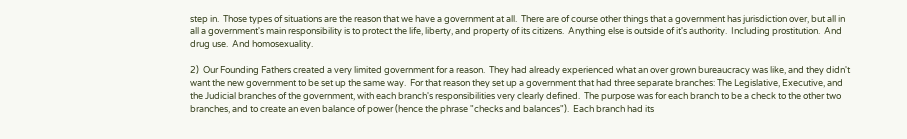step in.  Those types of situations are the reason that we have a government at all.  There are of course other things that a government has jurisdiction over, but all in all a government's main responsibility is to protect the life, liberty, and property of its citizens.  Anything else is outside of it's authority.  Including prostitution.  And drug use.  And homosexuality.

2)  Our Founding Fathers created a very limited government for a reason.  They had already experienced what an over grown bureaucracy was like, and they didn't want the new government to be set up the same way.  For that reason they set up a government that had three separate branches: The Legislative, Executive, and the Judicial branches of the government, with each branch's responsibilities very clearly defined.  The purpose was for each branch to be a check to the other two branches, and to create an even balance of power (hence the phrase "checks and balances").  Each branch had its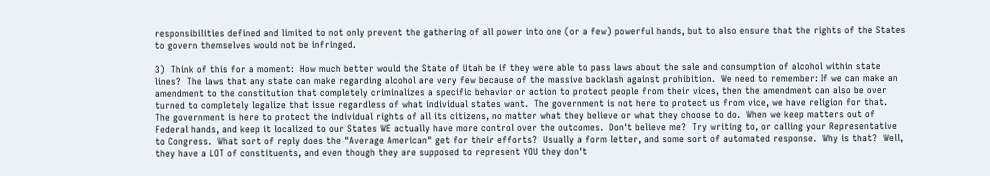responsibilities defined and limited to not only prevent the gathering of all power into one (or a few) powerful hands, but to also ensure that the rights of the States to govern themselves would not be infringed.

3)  Think of this for a moment:  How much better would the State of Utah be if they were able to pass laws about the sale and consumption of alcohol within state lines?  The laws that any state can make regarding alcohol are very few because of the massive backlash against prohibition.  We need to remember: If we can make an amendment to the constitution that completely criminalizes a specific behavior or action to protect people from their vices, then the amendment can also be over turned to completely legalize that issue regardless of what individual states want.  The government is not here to protect us from vice, we have religion for that.  The government is here to protect the individual rights of all its citizens, no matter what they believe or what they choose to do.  When we keep matters out of Federal hands, and keep it localized to our States WE actually have more control over the outcomes.  Don't believe me?  Try writing to, or calling your Representative to Congress.  What sort of reply does the "Average American" get for their efforts?  Usually a form letter, and some sort of automated response.  Why is that?  Well, they have a LOT of constituents, and even though they are supposed to represent YOU they don't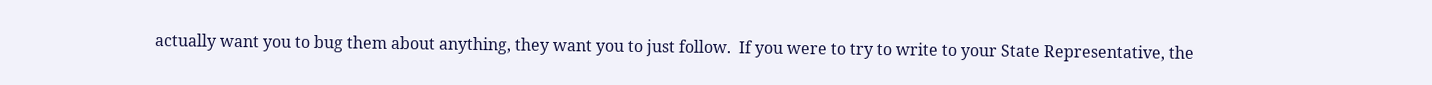actually want you to bug them about anything, they want you to just follow.  If you were to try to write to your State Representative, the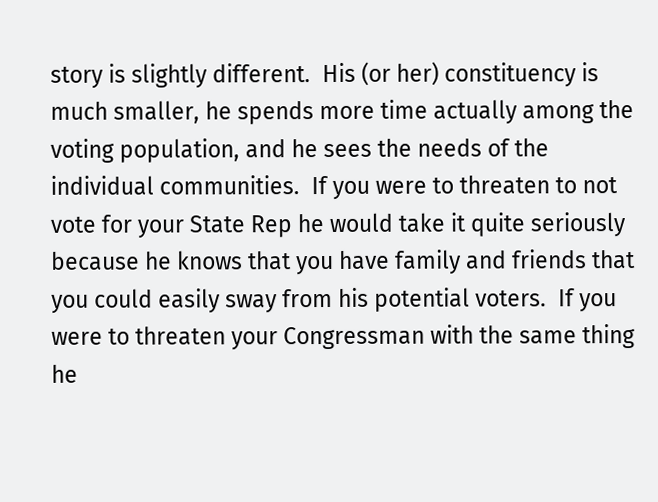story is slightly different.  His (or her) constituency is much smaller, he spends more time actually among the voting population, and he sees the needs of the individual communities.  If you were to threaten to not vote for your State Rep he would take it quite seriously because he knows that you have family and friends that you could easily sway from his potential voters.  If you were to threaten your Congressman with the same thing he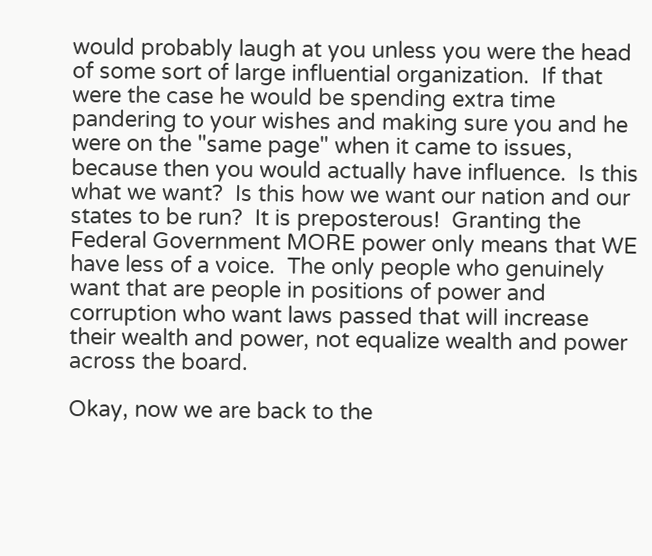would probably laugh at you unless you were the head of some sort of large influential organization.  If that were the case he would be spending extra time pandering to your wishes and making sure you and he were on the "same page" when it came to issues, because then you would actually have influence.  Is this what we want?  Is this how we want our nation and our states to be run?  It is preposterous!  Granting the Federal Government MORE power only means that WE have less of a voice.  The only people who genuinely want that are people in positions of power and corruption who want laws passed that will increase their wealth and power, not equalize wealth and power across the board.

Okay, now we are back to the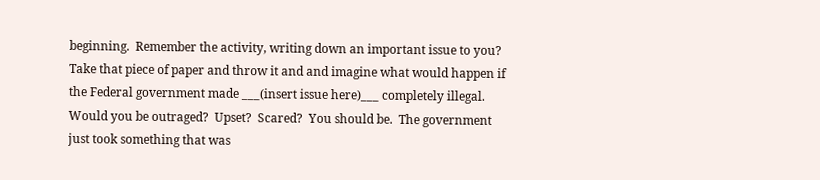beginning.  Remember the activity, writing down an important issue to you?  Take that piece of paper and throw it and and imagine what would happen if the Federal government made ___(insert issue here)___ completely illegal.  Would you be outraged?  Upset?  Scared?  You should be.  The government just took something that was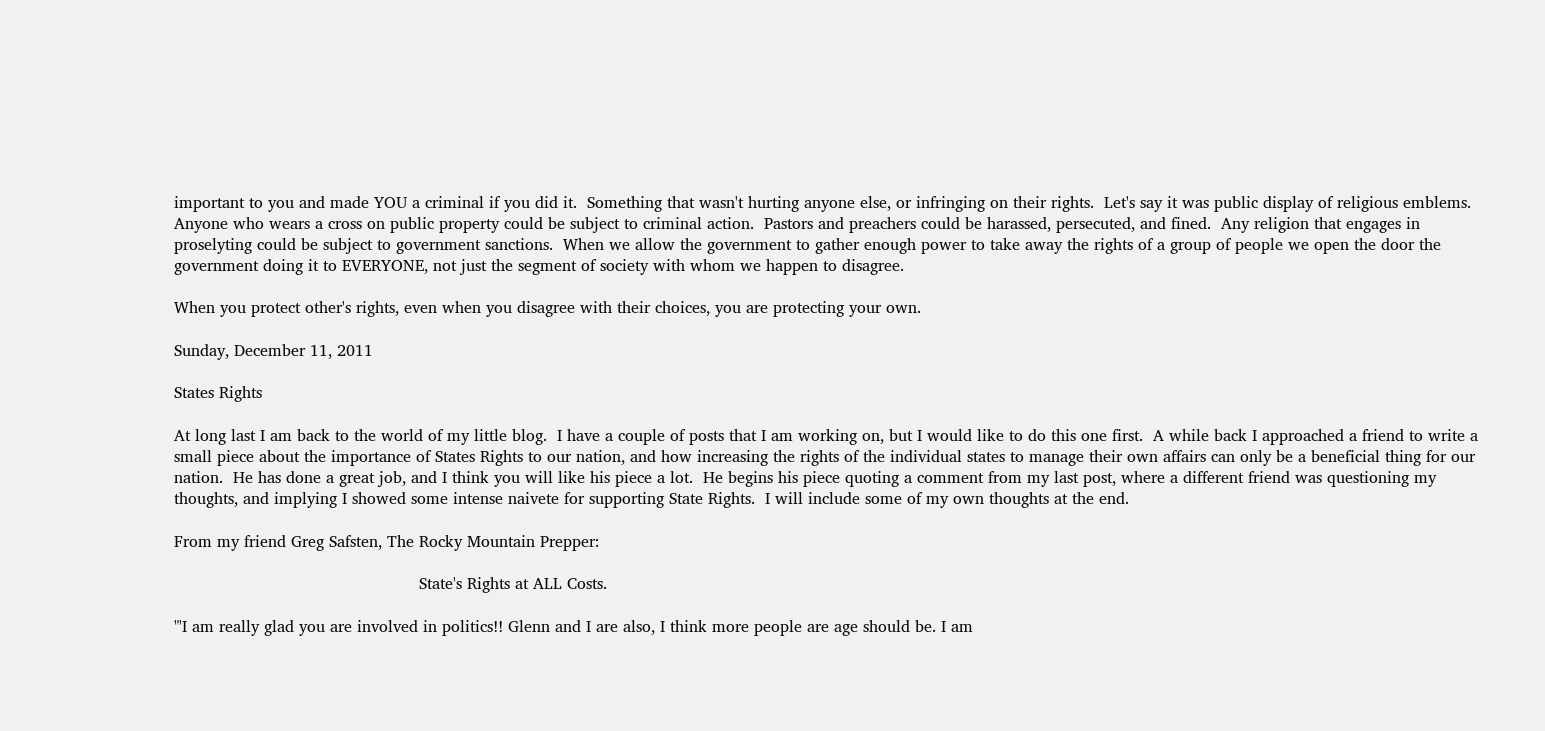important to you and made YOU a criminal if you did it.  Something that wasn't hurting anyone else, or infringing on their rights.  Let's say it was public display of religious emblems.  Anyone who wears a cross on public property could be subject to criminal action.  Pastors and preachers could be harassed, persecuted, and fined.  Any religion that engages in proselyting could be subject to government sanctions.  When we allow the government to gather enough power to take away the rights of a group of people we open the door the government doing it to EVERYONE, not just the segment of society with whom we happen to disagree.

When you protect other's rights, even when you disagree with their choices, you are protecting your own.

Sunday, December 11, 2011

States Rights

At long last I am back to the world of my little blog.  I have a couple of posts that I am working on, but I would like to do this one first.  A while back I approached a friend to write a small piece about the importance of States Rights to our nation, and how increasing the rights of the individual states to manage their own affairs can only be a beneficial thing for our nation.  He has done a great job, and I think you will like his piece a lot.  He begins his piece quoting a comment from my last post, where a different friend was questioning my thoughts, and implying I showed some intense naivete for supporting State Rights.  I will include some of my own thoughts at the end.

From my friend Greg Safsten, The Rocky Mountain Prepper:

                                                 State's Rights at ALL Costs.

"'I am really glad you are involved in politics!! Glenn and I are also, I think more people are age should be. I am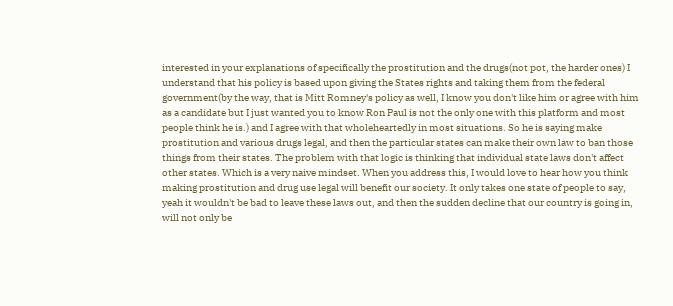interested in your explanations of specifically the prostitution and the drugs(not pot, the harder ones) I understand that his policy is based upon giving the States rights and taking them from the federal government(by the way, that is Mitt Romney's policy as well, I know you don't like him or agree with him as a candidate but I just wanted you to know Ron Paul is not the only one with this platform and most people think he is.) and I agree with that wholeheartedly in most situations. So he is saying make prostitution and various drugs legal, and then the particular states can make their own law to ban those things from their states. The problem with that logic is thinking that individual state laws don't affect other states. Which is a very naive mindset. When you address this, I would love to hear how you think making prostitution and drug use legal will benefit our society. It only takes one state of people to say, yeah it wouldn't be bad to leave these laws out, and then the sudden decline that our country is going in, will not only be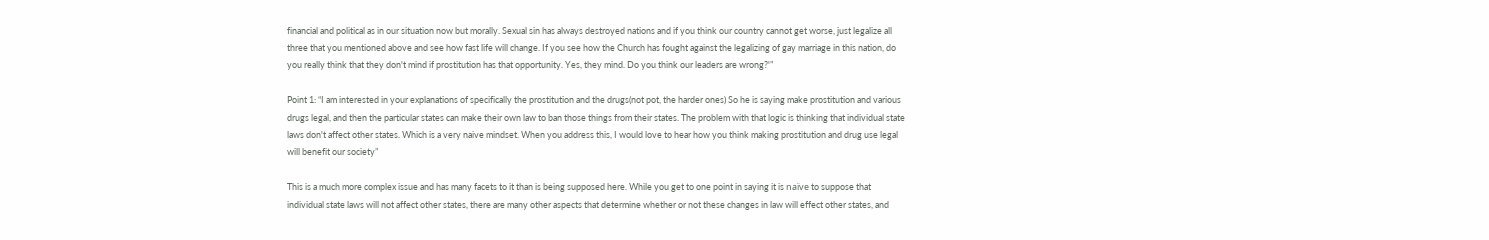financial and political as in our situation now but morally. Sexual sin has always destroyed nations and if you think our country cannot get worse, just legalize all three that you mentioned above and see how fast life will change. If you see how the Church has fought against the legalizing of gay marriage in this nation, do you really think that they don't mind if prostitution has that opportunity. Yes, they mind. Do you think our leaders are wrong?'”

Point 1: “I am interested in your explanations of specifically the prostitution and the drugs(not pot, the harder ones) So he is saying make prostitution and various drugs legal, and then the particular states can make their own law to ban those things from their states. The problem with that logic is thinking that individual state laws don't affect other states. Which is a very naive mindset. When you address this, I would love to hear how you think making prostitution and drug use legal will benefit our society”

This is a much more complex issue and has many facets to it than is being supposed here. While you get to one point in saying it is naïve to suppose that individual state laws will not affect other states, there are many other aspects that determine whether or not these changes in law will effect other states, and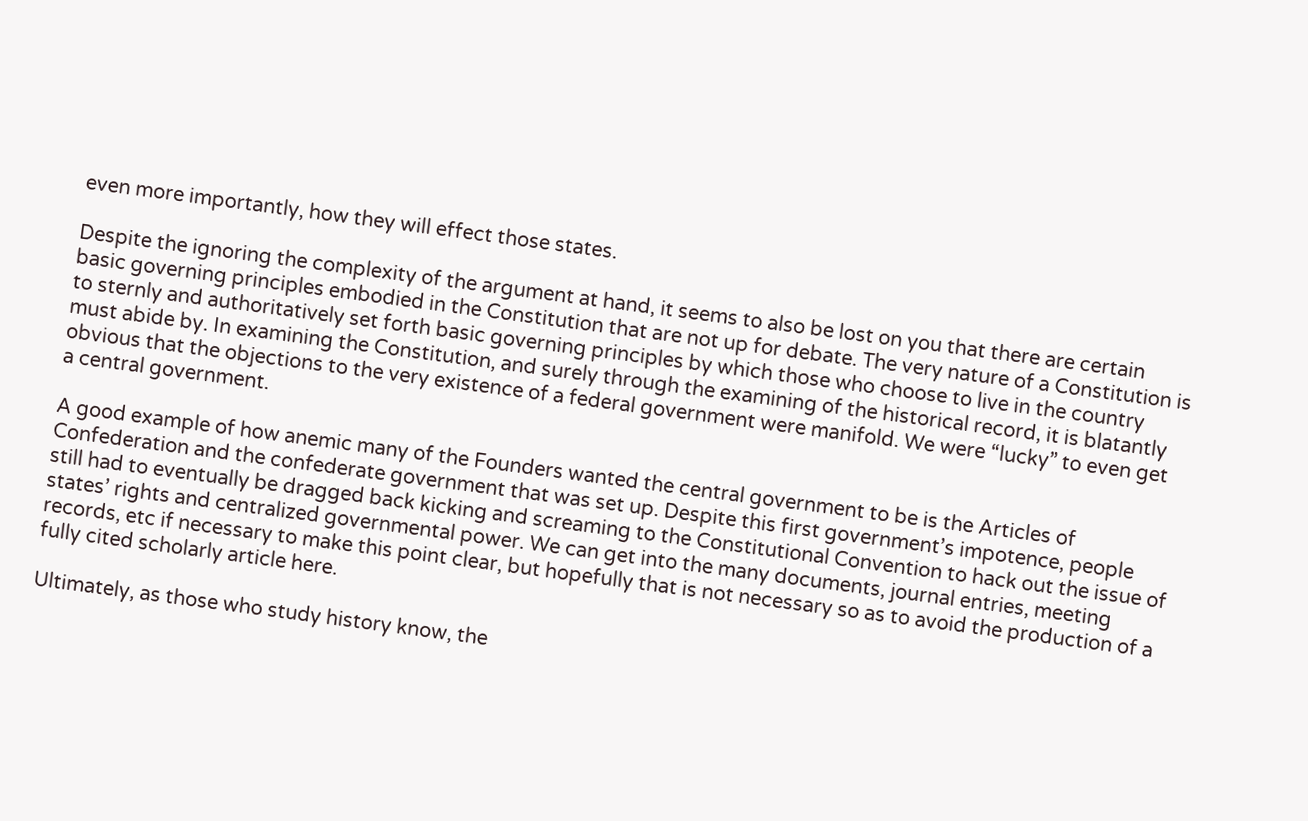even more importantly, how they will effect those states.

Despite the ignoring the complexity of the argument at hand, it seems to also be lost on you that there are certain basic governing principles embodied in the Constitution that are not up for debate. The very nature of a Constitution is to sternly and authoritatively set forth basic governing principles by which those who choose to live in the country must abide by. In examining the Constitution, and surely through the examining of the historical record, it is blatantly obvious that the objections to the very existence of a federal government were manifold. We were “lucky” to even get a central government.

A good example of how anemic many of the Founders wanted the central government to be is the Articles of Confederation and the confederate government that was set up. Despite this first government’s impotence, people still had to eventually be dragged back kicking and screaming to the Constitutional Convention to hack out the issue of states’ rights and centralized governmental power. We can get into the many documents, journal entries, meeting records, etc if necessary to make this point clear, but hopefully that is not necessary so as to avoid the production of a fully cited scholarly article here.

Ultimately, as those who study history know, the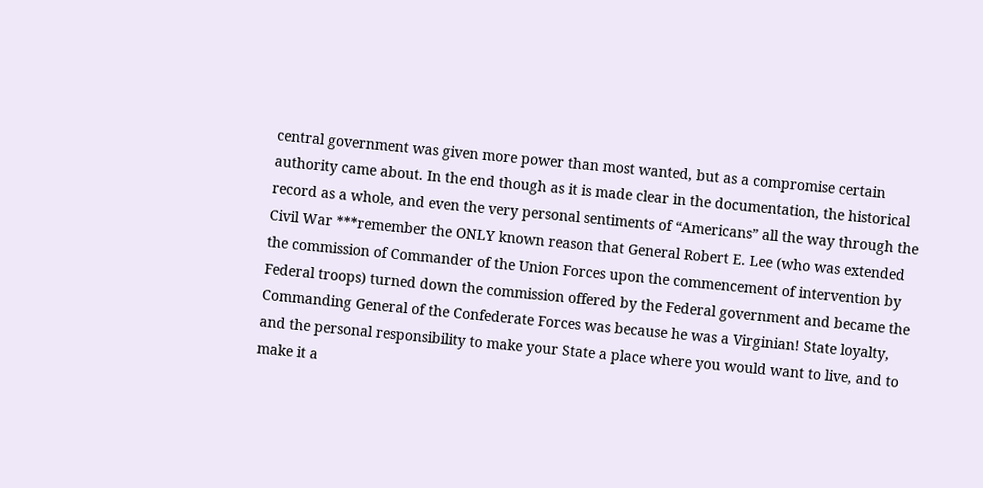central government was given more power than most wanted, but as a compromise certain authority came about. In the end though as it is made clear in the documentation, the historical record as a whole, and even the very personal sentiments of “Americans” all the way through the Civil War ***remember the ONLY known reason that General Robert E. Lee (who was extended the commission of Commander of the Union Forces upon the commencement of intervention by Federal troops) turned down the commission offered by the Federal government and became the Commanding General of the Confederate Forces was because he was a Virginian! State loyalty, and the personal responsibility to make your State a place where you would want to live, and to make it a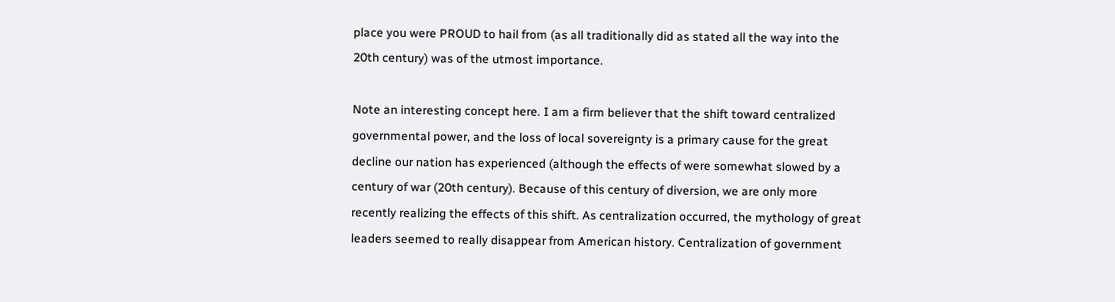place you were PROUD to hail from (as all traditionally did as stated all the way into the 20th century) was of the utmost importance.

Note an interesting concept here. I am a firm believer that the shift toward centralized governmental power, and the loss of local sovereignty is a primary cause for the great decline our nation has experienced (although the effects of were somewhat slowed by a century of war (20th century). Because of this century of diversion, we are only more recently realizing the effects of this shift. As centralization occurred, the mythology of great leaders seemed to really disappear from American history. Centralization of government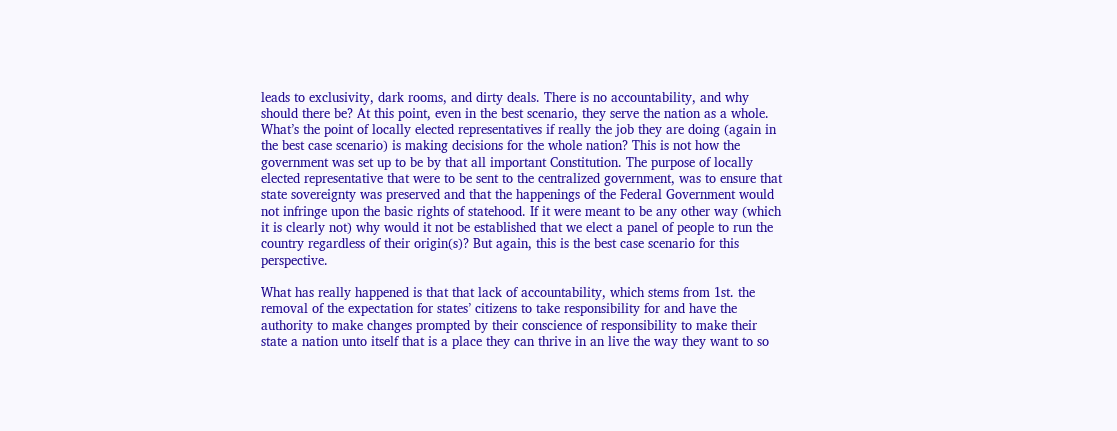leads to exclusivity, dark rooms, and dirty deals. There is no accountability, and why should there be? At this point, even in the best scenario, they serve the nation as a whole. What’s the point of locally elected representatives if really the job they are doing (again in the best case scenario) is making decisions for the whole nation? This is not how the government was set up to be by that all important Constitution. The purpose of locally elected representative that were to be sent to the centralized government, was to ensure that state sovereignty was preserved and that the happenings of the Federal Government would not infringe upon the basic rights of statehood. If it were meant to be any other way (which it is clearly not) why would it not be established that we elect a panel of people to run the country regardless of their origin(s)? But again, this is the best case scenario for this perspective.

What has really happened is that that lack of accountability, which stems from 1st. the removal of the expectation for states’ citizens to take responsibility for and have the authority to make changes prompted by their conscience of responsibility to make their state a nation unto itself that is a place they can thrive in an live the way they want to so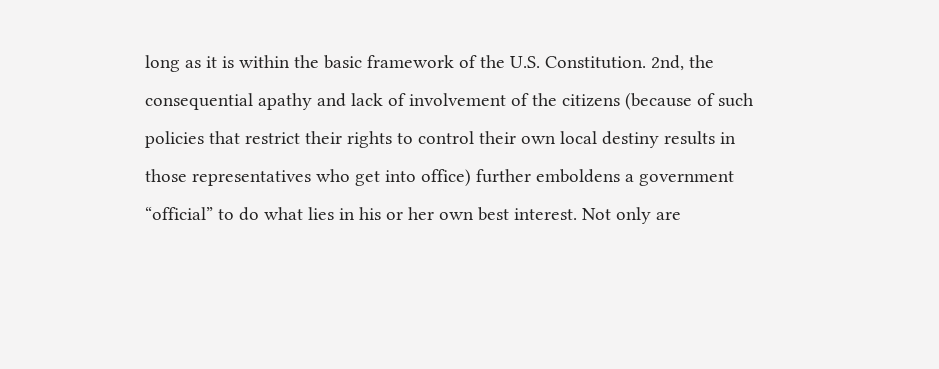long as it is within the basic framework of the U.S. Constitution. 2nd, the consequential apathy and lack of involvement of the citizens (because of such policies that restrict their rights to control their own local destiny results in those representatives who get into office) further emboldens a government “official” to do what lies in his or her own best interest. Not only are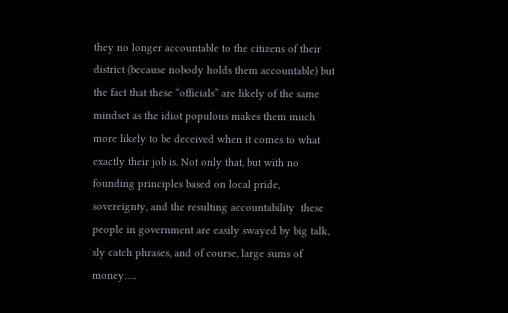they no longer accountable to the citizens of their district (because nobody holds them accountable) but the fact that these “officials” are likely of the same mindset as the idiot populous makes them much more likely to be deceived when it comes to what exactly their job is. Not only that, but with no founding principles based on local pride, sovereignty, and the resulting accountability  these people in government are easily swayed by big talk, sly catch phrases, and of course, large sums of money…..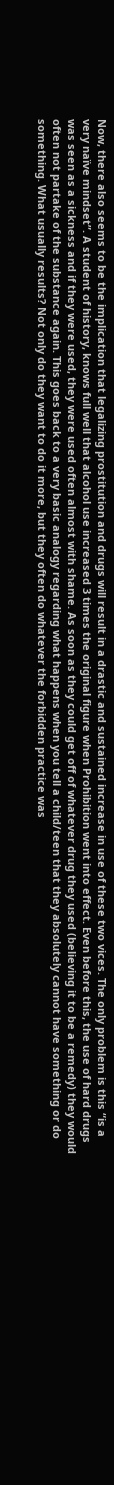Now, there also seems to be the implication that legalizing prostitution and drugs will result in a drastic and sustained increase in use of these two vices. The only problem is this “is a very naïve mindset”. A student of history, knows full well that alcohol use increased 3 times the original figure when Prohibition went into effect. Even before this, the use of hard drugs was seen as a sickness and if they were used, they were used often almost with shame. As soon as they could get off of whatever drug they used (believing it to be a remedy) they would often not partake of the substance again. This goes back to a very basic analogy regarding what happens when you tell a child/teen that they absolutely cannot have something or do something. What usually results? Not only do they want to do it more, but they often do whatever the forbidden practice was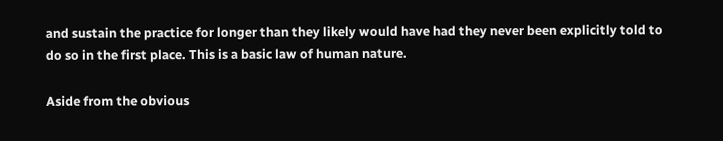and sustain the practice for longer than they likely would have had they never been explicitly told to do so in the first place. This is a basic law of human nature.

Aside from the obvious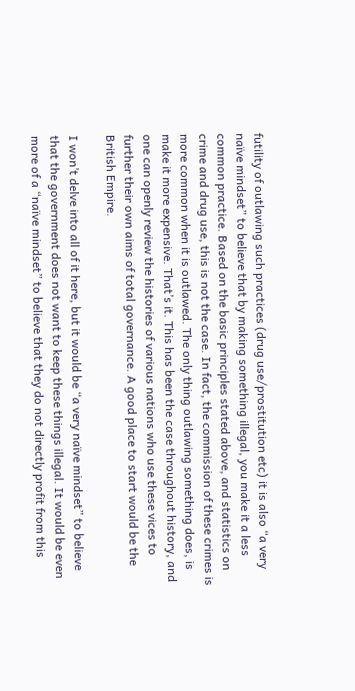futility of outlawing such practices (drug use/prostitution etc) it is also “a very naïve mindset” to believe that by making something illegal, you make it a less common practice. Based on the basic principles stated above, and statistics on crime and drug use, this is not the case. In fact, the commission of these crimes is more common when it is outlawed. The only thing outlawing something does, is make it more expensive. That’s it. This has been the case throughout history, and one can openly review the histories of various nations who use these vices to further their own aims of total governance. A good place to start would be the British Empire.

I won’t delve into all of it here, but it would be “a very naïve mindset” to believe that the government does not want to keep these things illegal. It would be even more of a “naïve mindset” to believe that they do not directly profit from this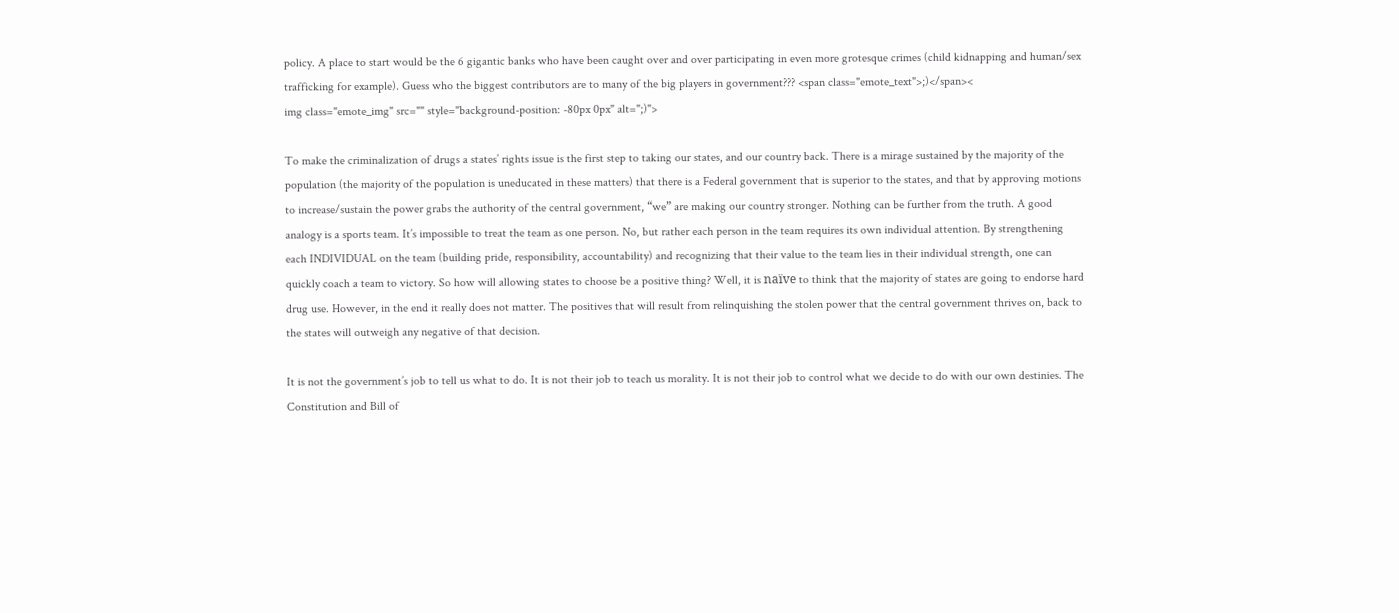policy. A place to start would be the 6 gigantic banks who have been caught over and over participating in even more grotesque crimes (child kidnapping and human/sex trafficking for example). Guess who the biggest contributors are to many of the big players in government??? <span class="emote_text">;)</span><
img class="emote_img" src="" style="background-position: -80px 0px" alt=";)">

To make the criminalization of drugs a states’ rights issue is the first step to taking our states, and our country back. There is a mirage sustained by the majority of the population (the majority of the population is uneducated in these matters) that there is a Federal government that is superior to the states, and that by approving motions to increase/sustain the power grabs the authority of the central government, “we” are making our country stronger. Nothing can be further from the truth. A good analogy is a sports team. It’s impossible to treat the team as one person. No, but rather each person in the team requires its own individual attention. By strengthening each INDIVIDUAL on the team (building pride, responsibility, accountability) and recognizing that their value to the team lies in their individual strength, one can quickly coach a team to victory. So how will allowing states to choose be a positive thing? Well, it is naïve to think that the majority of states are going to endorse hard drug use. However, in the end it really does not matter. The positives that will result from relinquishing the stolen power that the central government thrives on, back to the states will outweigh any negative of that decision.

It is not the government’s job to tell us what to do. It is not their job to teach us morality. It is not their job to control what we decide to do with our own destinies. The Constitution and Bill of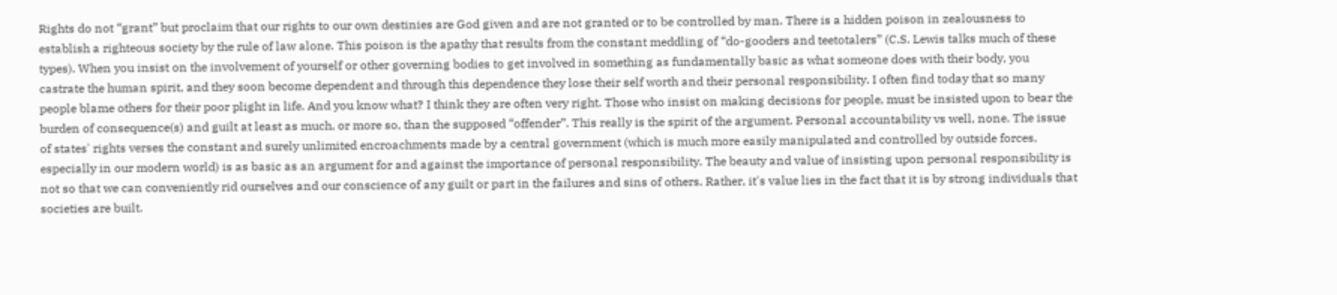Rights do not “grant” but proclaim that our rights to our own destinies are God given and are not granted or to be controlled by man. There is a hidden poison in zealousness to establish a righteous society by the rule of law alone. This poison is the apathy that results from the constant meddling of “do-gooders and teetotalers” (C.S. Lewis talks much of these types). When you insist on the involvement of yourself or other governing bodies to get involved in something as fundamentally basic as what someone does with their body, you castrate the human spirit, and they soon become dependent and through this dependence they lose their self worth and their personal responsibility. I often find today that so many people blame others for their poor plight in life. And you know what? I think they are often very right. Those who insist on making decisions for people, must be insisted upon to bear the burden of consequence(s) and guilt at least as much, or more so, than the supposed “offender”. This really is the spirit of the argument. Personal accountability vs well, none. The issue of states' rights verses the constant and surely unlimited encroachments made by a central government (which is much more easily manipulated and controlled by outside forces, especially in our modern world) is as basic as an argument for and against the importance of personal responsibility. The beauty and value of insisting upon personal responsibility is not so that we can conveniently rid ourselves and our conscience of any guilt or part in the failures and sins of others. Rather, it's value lies in the fact that it is by strong individuals that societies are built.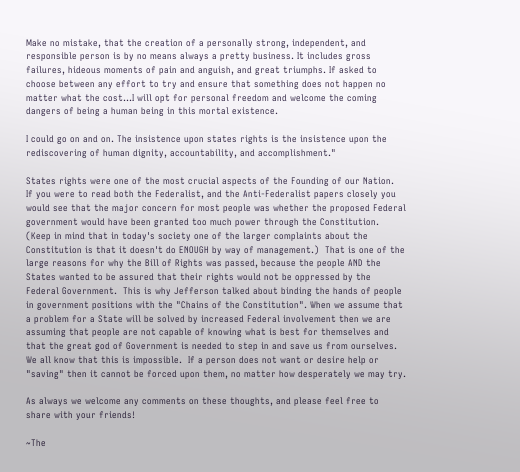Make no mistake, that the creation of a personally strong, independent, and responsible person is by no means always a pretty business. It includes gross failures, hideous moments of pain and anguish, and great triumphs. If asked to choose between any effort to try and ensure that something does not happen no matter what the cost...I will opt for personal freedom and welcome the coming dangers of being a human being in this mortal existence.

I could go on and on. The insistence upon states rights is the insistence upon the rediscovering of human dignity, accountability, and accomplishment."

States rights were one of the most crucial aspects of the Founding of our Nation.  If you were to read both the Federalist, and the Anti-Federalist papers closely you would see that the major concern for most people was whether the proposed Federal government would have been granted too much power through the Constitution.  (Keep in mind that in today's society one of the larger complaints about the Constitution is that it doesn't do ENOUGH by way of management.)  That is one of the large reasons for why the Bill of Rights was passed, because the people AND the States wanted to be assured that their rights would not be oppressed by the Federal Government.  This is why Jefferson talked about binding the hands of people in government positions with the "Chains of the Constitution". When we assume that a problem for a State will be solved by increased Federal involvement then we are assuming that people are not capable of knowing what is best for themselves and that the great god of Government is needed to step in and save us from ourselves.  We all know that this is impossible.  If a person does not want or desire help or "saving" then it cannot be forced upon them, no matter how desperately we may try.

As always we welcome any comments on these thoughts, and please feel free to share with your friends!

~The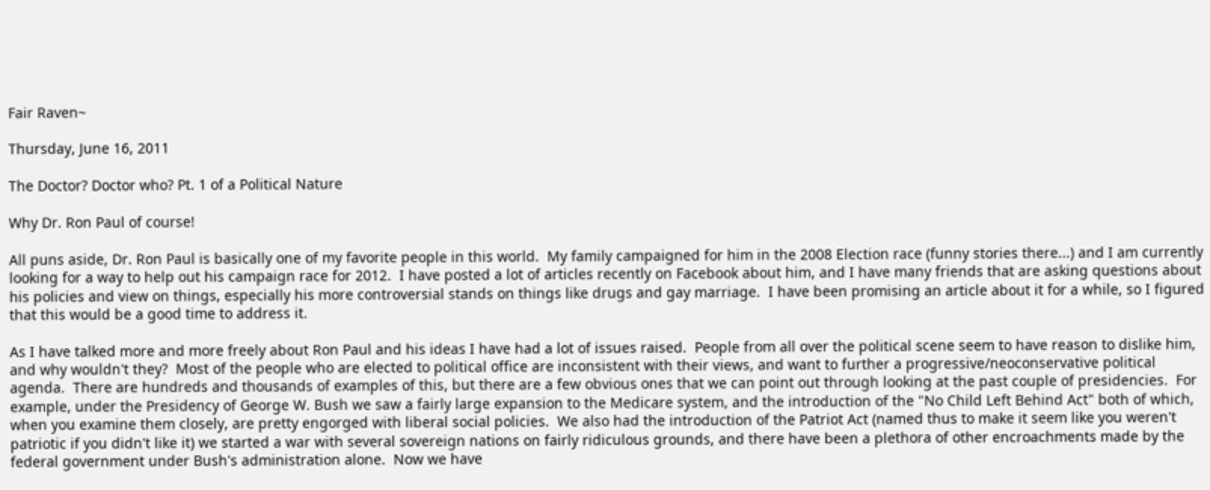Fair Raven~

Thursday, June 16, 2011

The Doctor? Doctor who? Pt. 1 of a Political Nature

Why Dr. Ron Paul of course!

All puns aside, Dr. Ron Paul is basically one of my favorite people in this world.  My family campaigned for him in the 2008 Election race (funny stories there...) and I am currently looking for a way to help out his campaign race for 2012.  I have posted a lot of articles recently on Facebook about him, and I have many friends that are asking questions about his policies and view on things, especially his more controversial stands on things like drugs and gay marriage.  I have been promising an article about it for a while, so I figured that this would be a good time to address it.

As I have talked more and more freely about Ron Paul and his ideas I have had a lot of issues raised.  People from all over the political scene seem to have reason to dislike him, and why wouldn't they?  Most of the people who are elected to political office are inconsistent with their views, and want to further a progressive/neoconservative political agenda.  There are hundreds and thousands of examples of this, but there are a few obvious ones that we can point out through looking at the past couple of presidencies.  For example, under the Presidency of George W. Bush we saw a fairly large expansion to the Medicare system, and the introduction of the "No Child Left Behind Act" both of which, when you examine them closely, are pretty engorged with liberal social policies.  We also had the introduction of the Patriot Act (named thus to make it seem like you weren't patriotic if you didn't like it) we started a war with several sovereign nations on fairly ridiculous grounds, and there have been a plethora of other encroachments made by the federal government under Bush's administration alone.  Now we have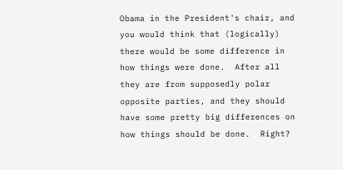Obama in the President's chair, and you would think that (logically) there would be some difference in how things were done.  After all they are from supposedly polar opposite parties, and they should have some pretty big differences on how things should be done.  Right?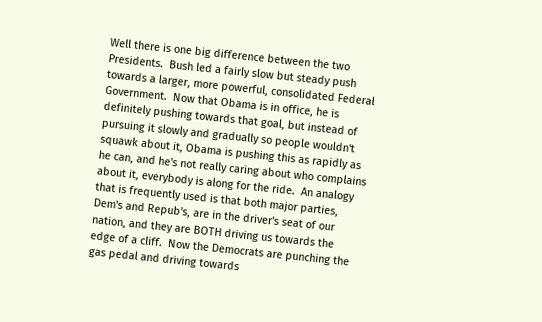Well there is one big difference between the two Presidents.  Bush led a fairly slow but steady push towards a larger, more powerful, consolidated Federal Government.  Now that Obama is in office, he is definitely pushing towards that goal, but instead of pursuing it slowly and gradually so people wouldn't squawk about it, Obama is pushing this as rapidly as he can, and he's not really caring about who complains about it, everybody is along for the ride.  An analogy that is frequently used is that both major parties, Dem's and Repub's, are in the driver's seat of our nation, and they are BOTH driving us towards the edge of a cliff.  Now the Democrats are punching the gas pedal and driving towards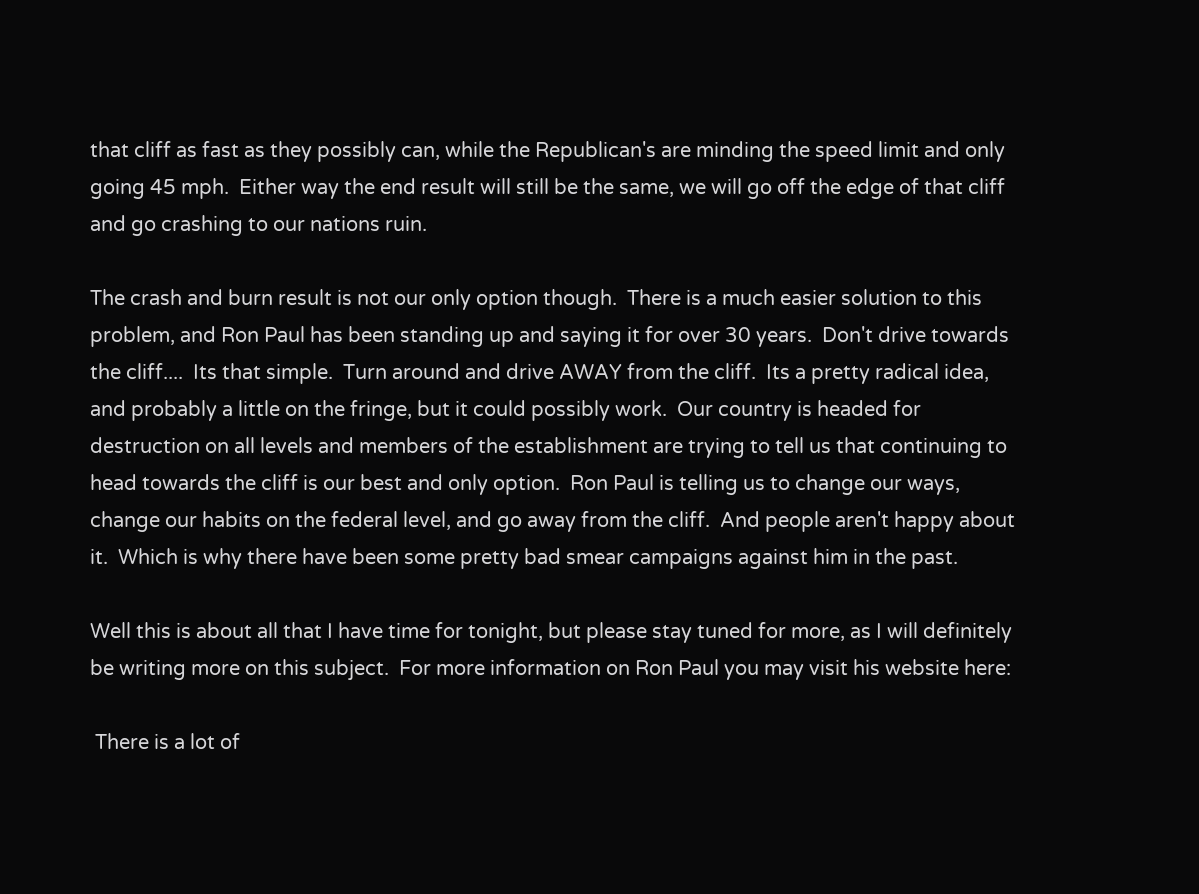that cliff as fast as they possibly can, while the Republican's are minding the speed limit and only going 45 mph.  Either way the end result will still be the same, we will go off the edge of that cliff and go crashing to our nations ruin.

The crash and burn result is not our only option though.  There is a much easier solution to this problem, and Ron Paul has been standing up and saying it for over 30 years.  Don't drive towards the cliff....  Its that simple.  Turn around and drive AWAY from the cliff.  Its a pretty radical idea, and probably a little on the fringe, but it could possibly work.  Our country is headed for destruction on all levels and members of the establishment are trying to tell us that continuing to head towards the cliff is our best and only option.  Ron Paul is telling us to change our ways, change our habits on the federal level, and go away from the cliff.  And people aren't happy about it.  Which is why there have been some pretty bad smear campaigns against him in the past.

Well this is about all that I have time for tonight, but please stay tuned for more, as I will definitely be writing more on this subject.  For more information on Ron Paul you may visit his website here:

 There is a lot of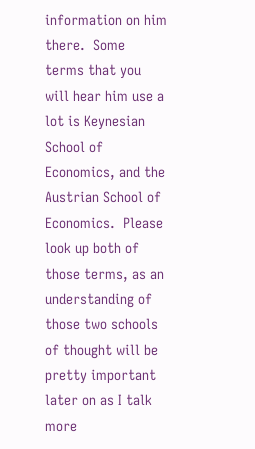information on him there.  Some terms that you will hear him use a lot is Keynesian School of Economics, and the Austrian School of Economics.  Please look up both of those terms, as an understanding of those two schools of thought will be pretty important later on as I talk more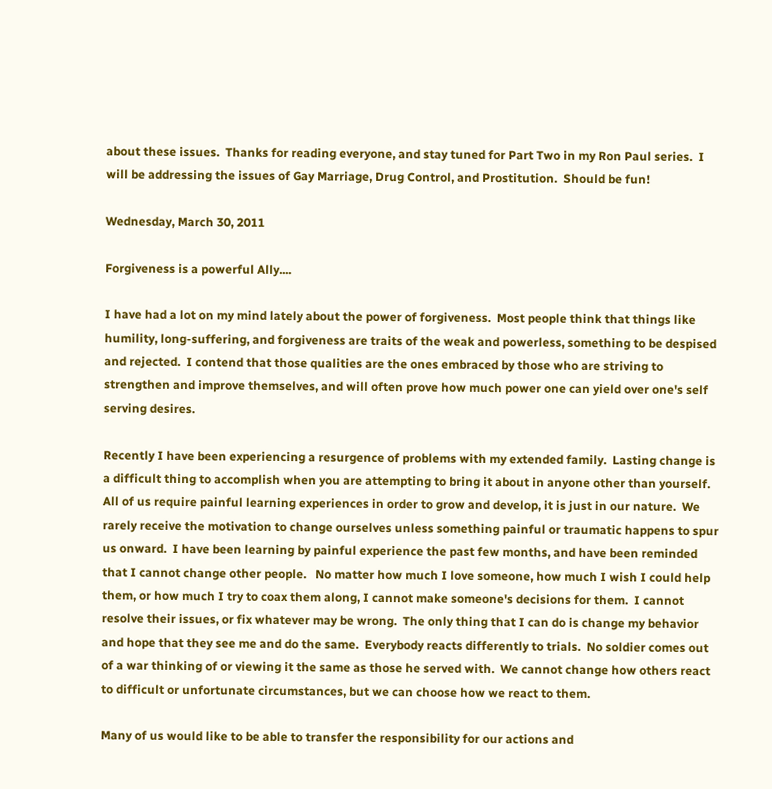about these issues.  Thanks for reading everyone, and stay tuned for Part Two in my Ron Paul series.  I will be addressing the issues of Gay Marriage, Drug Control, and Prostitution.  Should be fun!

Wednesday, March 30, 2011

Forgiveness is a powerful Ally....

I have had a lot on my mind lately about the power of forgiveness.  Most people think that things like humility, long-suffering, and forgiveness are traits of the weak and powerless, something to be despised and rejected.  I contend that those qualities are the ones embraced by those who are striving to strengthen and improve themselves, and will often prove how much power one can yield over one's self serving desires.

Recently I have been experiencing a resurgence of problems with my extended family.  Lasting change is a difficult thing to accomplish when you are attempting to bring it about in anyone other than yourself.  All of us require painful learning experiences in order to grow and develop, it is just in our nature.  We rarely receive the motivation to change ourselves unless something painful or traumatic happens to spur us onward.  I have been learning by painful experience the past few months, and have been reminded that I cannot change other people.   No matter how much I love someone, how much I wish I could help them, or how much I try to coax them along, I cannot make someone's decisions for them.  I cannot resolve their issues, or fix whatever may be wrong.  The only thing that I can do is change my behavior and hope that they see me and do the same.  Everybody reacts differently to trials.  No soldier comes out of a war thinking of or viewing it the same as those he served with.  We cannot change how others react to difficult or unfortunate circumstances, but we can choose how we react to them.

Many of us would like to be able to transfer the responsibility for our actions and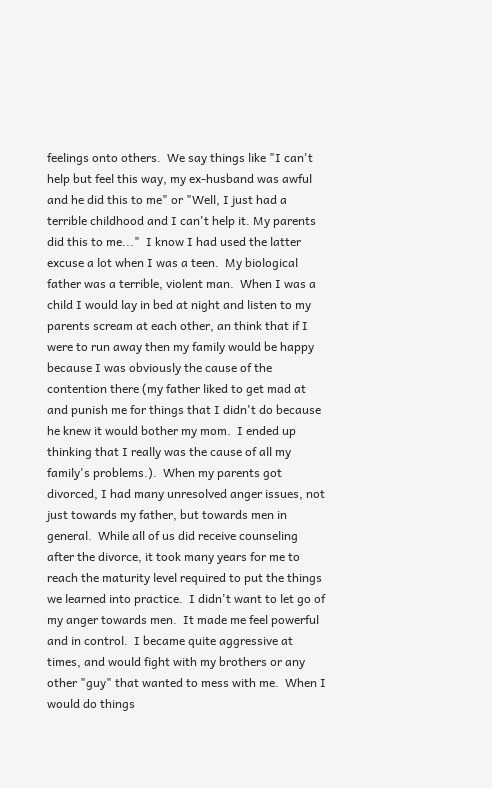feelings onto others.  We say things like "I can't help but feel this way, my ex-husband was awful and he did this to me" or "Well, I just had a terrible childhood and I can't help it. My parents did this to me..."  I know I had used the latter excuse a lot when I was a teen.  My biological father was a terrible, violent man.  When I was a child I would lay in bed at night and listen to my parents scream at each other, an think that if I were to run away then my family would be happy because I was obviously the cause of the contention there (my father liked to get mad at and punish me for things that I didn't do because he knew it would bother my mom.  I ended up thinking that I really was the cause of all my family's problems.).  When my parents got divorced, I had many unresolved anger issues, not just towards my father, but towards men in general.  While all of us did receive counseling after the divorce, it took many years for me to reach the maturity level required to put the things we learned into practice.  I didn't want to let go of my anger towards men.  It made me feel powerful and in control.  I became quite aggressive at times, and would fight with my brothers or any other "guy" that wanted to mess with me.  When I would do things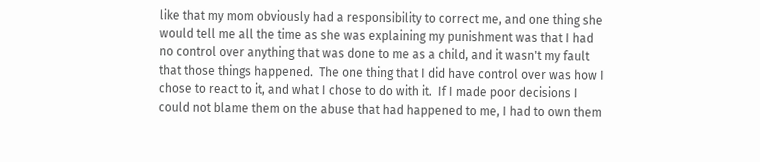like that my mom obviously had a responsibility to correct me, and one thing she would tell me all the time as she was explaining my punishment was that I had no control over anything that was done to me as a child, and it wasn't my fault that those things happened.  The one thing that I did have control over was how I chose to react to it, and what I chose to do with it.  If I made poor decisions I could not blame them on the abuse that had happened to me, I had to own them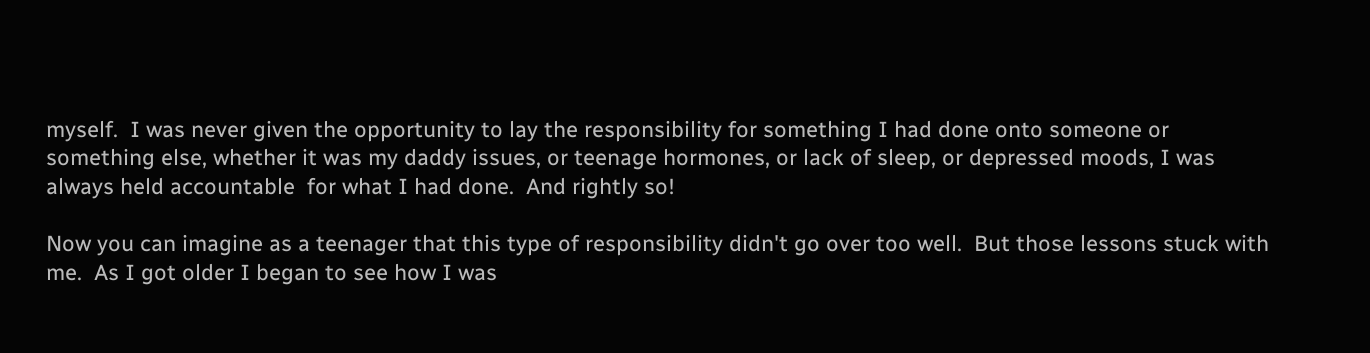myself.  I was never given the opportunity to lay the responsibility for something I had done onto someone or something else, whether it was my daddy issues, or teenage hormones, or lack of sleep, or depressed moods, I was always held accountable  for what I had done.  And rightly so!

Now you can imagine as a teenager that this type of responsibility didn't go over too well.  But those lessons stuck with me.  As I got older I began to see how I was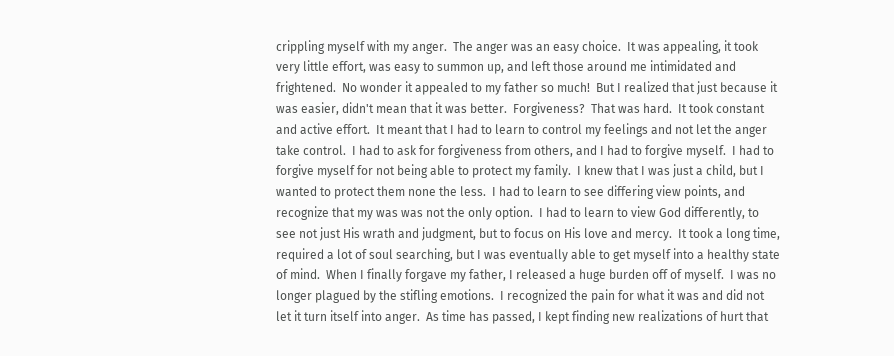crippling myself with my anger.  The anger was an easy choice.  It was appealing, it took very little effort, was easy to summon up, and left those around me intimidated and frightened.  No wonder it appealed to my father so much!  But I realized that just because it was easier, didn't mean that it was better.  Forgiveness?  That was hard.  It took constant and active effort.  It meant that I had to learn to control my feelings and not let the anger take control.  I had to ask for forgiveness from others, and I had to forgive myself.  I had to forgive myself for not being able to protect my family.  I knew that I was just a child, but I wanted to protect them none the less.  I had to learn to see differing view points, and recognize that my was was not the only option.  I had to learn to view God differently, to see not just His wrath and judgment, but to focus on His love and mercy.  It took a long time, required a lot of soul searching, but I was eventually able to get myself into a healthy state of mind.  When I finally forgave my father, I released a huge burden off of myself.  I was no longer plagued by the stifling emotions.  I recognized the pain for what it was and did not let it turn itself into anger.  As time has passed, I kept finding new realizations of hurt that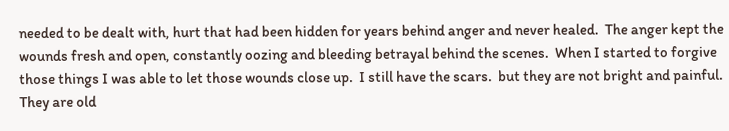needed to be dealt with, hurt that had been hidden for years behind anger and never healed.  The anger kept the wounds fresh and open, constantly oozing and bleeding betrayal behind the scenes.  When I started to forgive those things I was able to let those wounds close up.  I still have the scars.  but they are not bright and painful.  They are old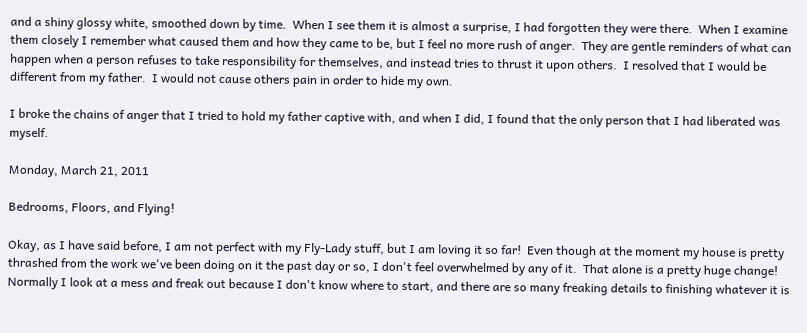and a shiny glossy white, smoothed down by time.  When I see them it is almost a surprise, I had forgotten they were there.  When I examine them closely I remember what caused them and how they came to be, but I feel no more rush of anger.  They are gentle reminders of what can happen when a person refuses to take responsibility for themselves, and instead tries to thrust it upon others.  I resolved that I would be different from my father.  I would not cause others pain in order to hide my own.

I broke the chains of anger that I tried to hold my father captive with, and when I did, I found that the only person that I had liberated was myself.

Monday, March 21, 2011

Bedrooms, Floors, and Flying!

Okay, as I have said before, I am not perfect with my Fly-Lady stuff, but I am loving it so far!  Even though at the moment my house is pretty thrashed from the work we've been doing on it the past day or so, I don't feel overwhelmed by any of it.  That alone is a pretty huge change!  Normally I look at a mess and freak out because I don't know where to start, and there are so many freaking details to finishing whatever it is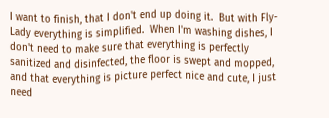I want to finish, that I don't end up doing it.  But with Fly-Lady everything is simplified.  When I'm washing dishes, I don't need to make sure that everything is perfectly sanitized and disinfected, the floor is swept and mopped, and that everything is picture perfect nice and cute, I just need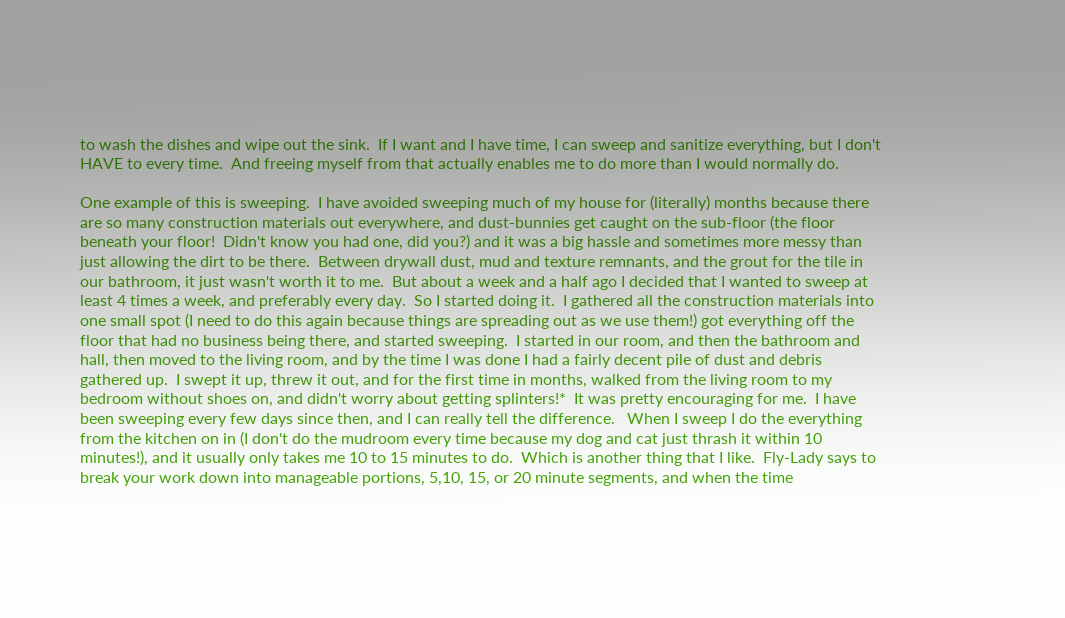to wash the dishes and wipe out the sink.  If I want and I have time, I can sweep and sanitize everything, but I don't HAVE to every time.  And freeing myself from that actually enables me to do more than I would normally do.

One example of this is sweeping.  I have avoided sweeping much of my house for (literally) months because there are so many construction materials out everywhere, and dust-bunnies get caught on the sub-floor (the floor beneath your floor!  Didn't know you had one, did you?) and it was a big hassle and sometimes more messy than just allowing the dirt to be there.  Between drywall dust, mud and texture remnants, and the grout for the tile in our bathroom, it just wasn't worth it to me.  But about a week and a half ago I decided that I wanted to sweep at least 4 times a week, and preferably every day.  So I started doing it.  I gathered all the construction materials into one small spot (I need to do this again because things are spreading out as we use them!) got everything off the floor that had no business being there, and started sweeping.  I started in our room, and then the bathroom and hall, then moved to the living room, and by the time I was done I had a fairly decent pile of dust and debris gathered up.  I swept it up, threw it out, and for the first time in months, walked from the living room to my bedroom without shoes on, and didn't worry about getting splinters!*  It was pretty encouraging for me.  I have been sweeping every few days since then, and I can really tell the difference.   When I sweep I do the everything from the kitchen on in (I don't do the mudroom every time because my dog and cat just thrash it within 10 minutes!), and it usually only takes me 10 to 15 minutes to do.  Which is another thing that I like.  Fly-Lady says to break your work down into manageable portions, 5,10, 15, or 20 minute segments, and when the time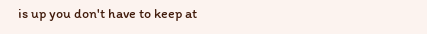is up you don't have to keep at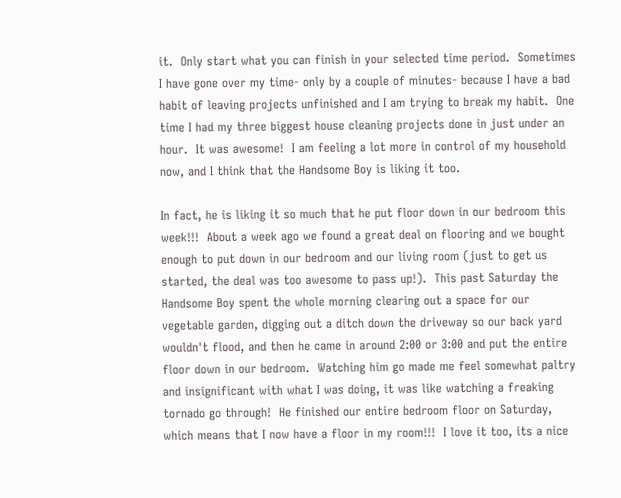it.  Only start what you can finish in your selected time period.  Sometimes I have gone over my time- only by a couple of minutes- because I have a bad habit of leaving projects unfinished and I am trying to break my habit.  One time I had my three biggest house cleaning projects done in just under an hour.  It was awesome!  I am feeling a lot more in control of my household now, and I think that the Handsome Boy is liking it too.

In fact, he is liking it so much that he put floor down in our bedroom this week!!!  About a week ago we found a great deal on flooring and we bought enough to put down in our bedroom and our living room (just to get us started, the deal was too awesome to pass up!).  This past Saturday the Handsome Boy spent the whole morning clearing out a space for our vegetable garden, digging out a ditch down the driveway so our back yard wouldn't flood, and then he came in around 2:00 or 3:00 and put the entire floor down in our bedroom.  Watching him go made me feel somewhat paltry and insignificant with what I was doing, it was like watching a freaking tornado go through!  He finished our entire bedroom floor on Saturday, which means that I now have a floor in my room!!!  I love it too, its a nice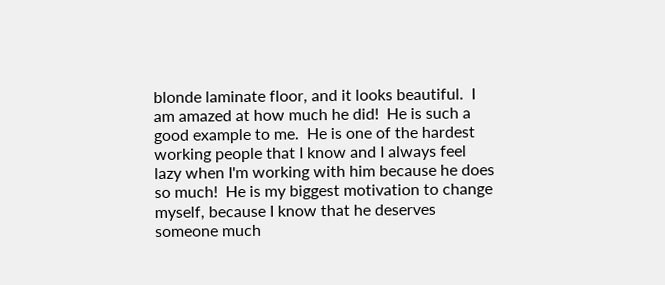blonde laminate floor, and it looks beautiful.  I am amazed at how much he did!  He is such a good example to me.  He is one of the hardest working people that I know and I always feel lazy when I'm working with him because he does so much!  He is my biggest motivation to change myself, because I know that he deserves someone much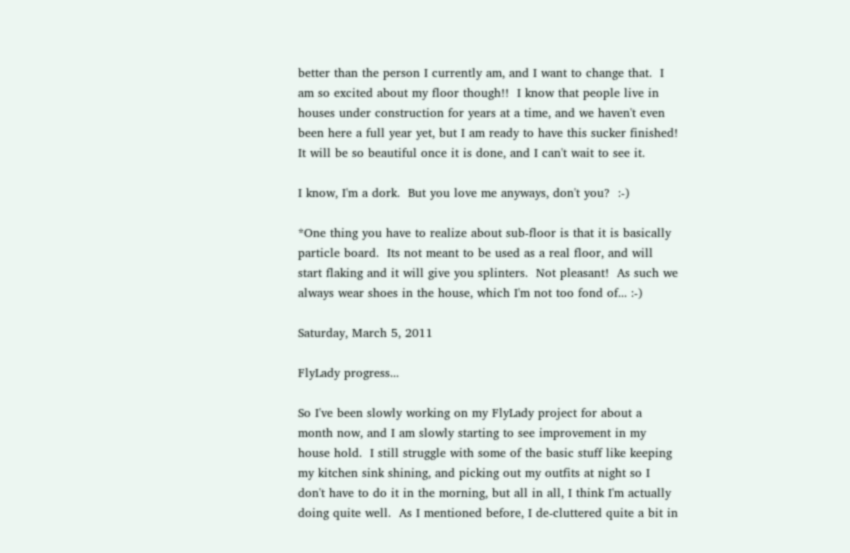better than the person I currently am, and I want to change that.  I am so excited about my floor though!!  I know that people live in houses under construction for years at a time, and we haven't even been here a full year yet, but I am ready to have this sucker finished!   It will be so beautiful once it is done, and I can't wait to see it.

I know, I'm a dork.  But you love me anyways, don't you?  :-)

*One thing you have to realize about sub-floor is that it is basically particle board.  Its not meant to be used as a real floor, and will start flaking and it will give you splinters.  Not pleasant!  As such we always wear shoes in the house, which I'm not too fond of... :-)

Saturday, March 5, 2011

FlyLady progress...

So I've been slowly working on my FlyLady project for about a month now, and I am slowly starting to see improvement in my house hold.  I still struggle with some of the basic stuff like keeping my kitchen sink shining, and picking out my outfits at night so I don't have to do it in the morning, but all in all, I think I'm actually doing quite well.  As I mentioned before, I de-cluttered quite a bit in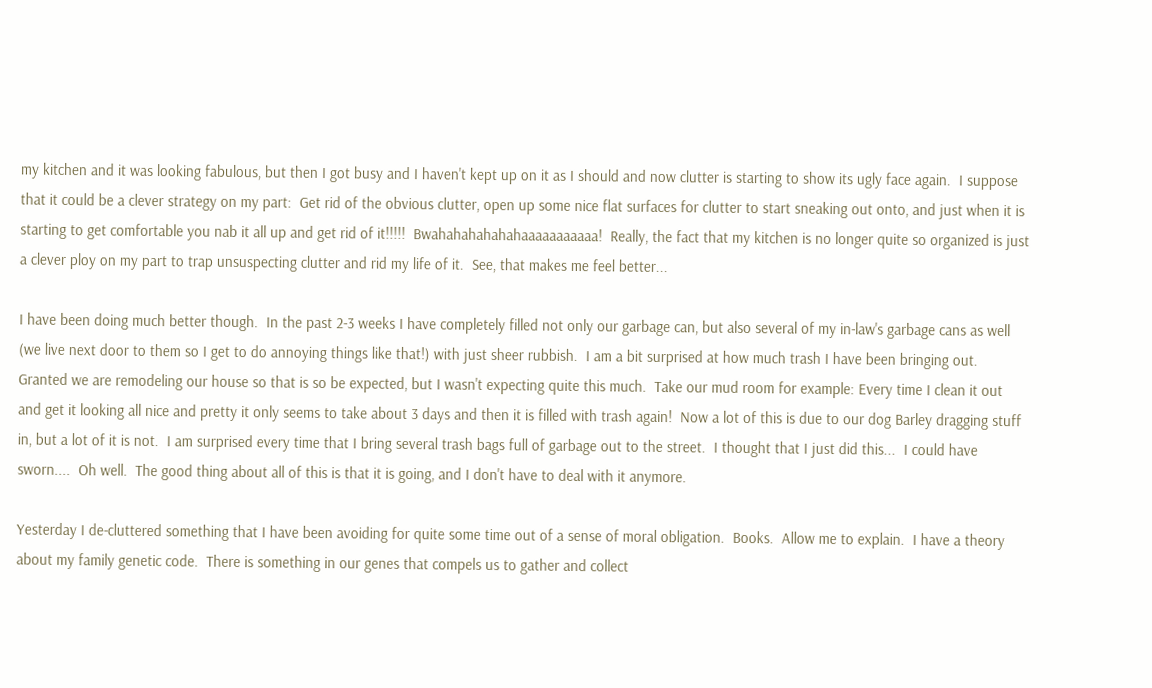my kitchen and it was looking fabulous, but then I got busy and I haven't kept up on it as I should and now clutter is starting to show its ugly face again.  I suppose that it could be a clever strategy on my part:  Get rid of the obvious clutter, open up some nice flat surfaces for clutter to start sneaking out onto, and just when it is starting to get comfortable you nab it all up and get rid of it!!!!!  Bwahahahahahahaaaaaaaaaaa!  Really, the fact that my kitchen is no longer quite so organized is just a clever ploy on my part to trap unsuspecting clutter and rid my life of it.  See, that makes me feel better...

I have been doing much better though.  In the past 2-3 weeks I have completely filled not only our garbage can, but also several of my in-law's garbage cans as well (we live next door to them so I get to do annoying things like that!) with just sheer rubbish.  I am a bit surprised at how much trash I have been bringing out.  Granted we are remodeling our house so that is so be expected, but I wasn't expecting quite this much.  Take our mud room for example: Every time I clean it out and get it looking all nice and pretty it only seems to take about 3 days and then it is filled with trash again!  Now a lot of this is due to our dog Barley dragging stuff in, but a lot of it is not.  I am surprised every time that I bring several trash bags full of garbage out to the street.  I thought that I just did this...  I could have sworn....  Oh well.  The good thing about all of this is that it is going, and I don't have to deal with it anymore.

Yesterday I de-cluttered something that I have been avoiding for quite some time out of a sense of moral obligation.  Books.  Allow me to explain.  I have a theory about my family genetic code.  There is something in our genes that compels us to gather and collect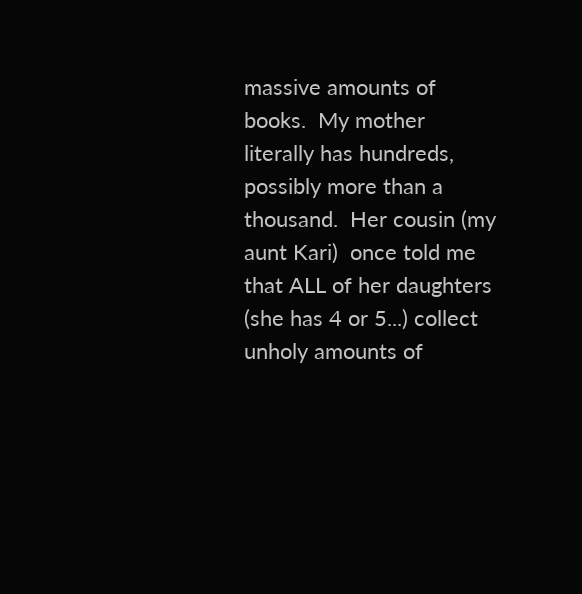massive amounts of books.  My mother literally has hundreds, possibly more than a thousand.  Her cousin (my aunt Kari)  once told me that ALL of her daughters (she has 4 or 5...) collect unholy amounts of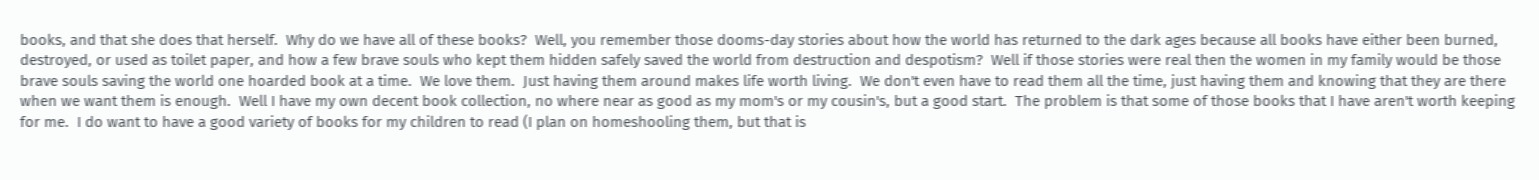books, and that she does that herself.  Why do we have all of these books?  Well, you remember those dooms-day stories about how the world has returned to the dark ages because all books have either been burned, destroyed, or used as toilet paper, and how a few brave souls who kept them hidden safely saved the world from destruction and despotism?  Well if those stories were real then the women in my family would be those brave souls saving the world one hoarded book at a time.  We love them.  Just having them around makes life worth living.  We don't even have to read them all the time, just having them and knowing that they are there when we want them is enough.  Well I have my own decent book collection, no where near as good as my mom's or my cousin's, but a good start.  The problem is that some of those books that I have aren't worth keeping for me.  I do want to have a good variety of books for my children to read (I plan on homeshooling them, but that is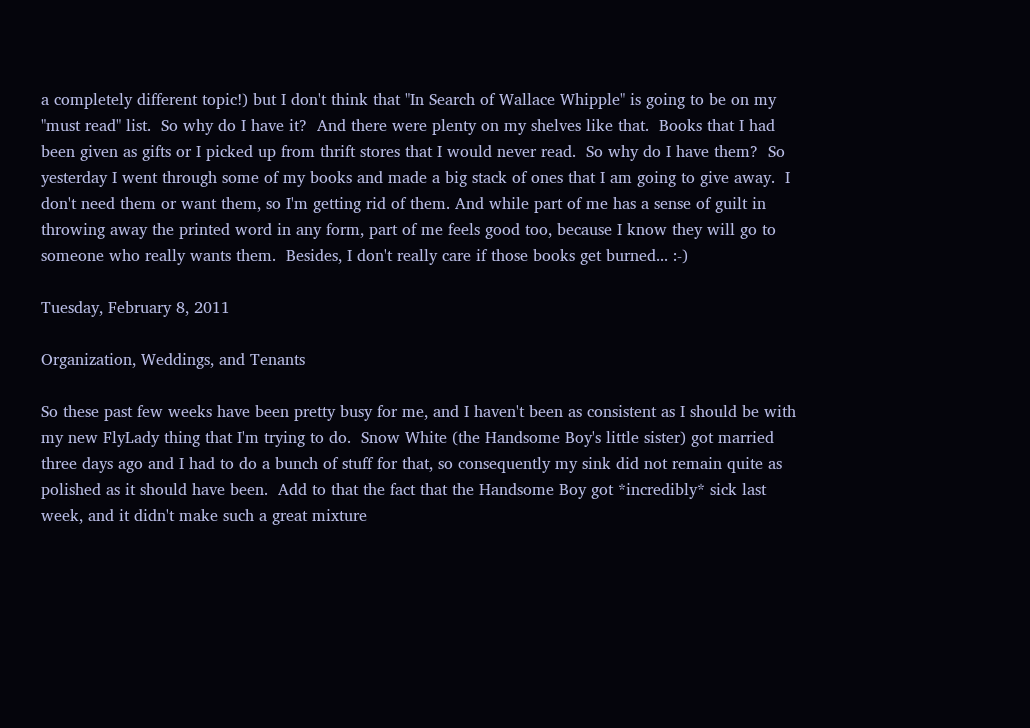a completely different topic!) but I don't think that "In Search of Wallace Whipple" is going to be on my "must read" list.  So why do I have it?  And there were plenty on my shelves like that.  Books that I had been given as gifts or I picked up from thrift stores that I would never read.  So why do I have them?  So yesterday I went through some of my books and made a big stack of ones that I am going to give away.  I don't need them or want them, so I'm getting rid of them. And while part of me has a sense of guilt in throwing away the printed word in any form, part of me feels good too, because I know they will go to someone who really wants them.  Besides, I don't really care if those books get burned... :-)

Tuesday, February 8, 2011

Organization, Weddings, and Tenants

So these past few weeks have been pretty busy for me, and I haven't been as consistent as I should be with my new FlyLady thing that I'm trying to do.  Snow White (the Handsome Boy's little sister) got married three days ago and I had to do a bunch of stuff for that, so consequently my sink did not remain quite as polished as it should have been.  Add to that the fact that the Handsome Boy got *incredibly* sick last week, and it didn't make such a great mixture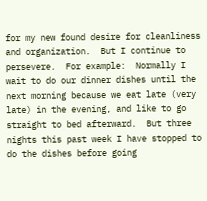for my new found desire for cleanliness and organization.  But I continue to persevere.  For example:  Normally I wait to do our dinner dishes until the next morning because we eat late (very late) in the evening, and like to go straight to bed afterward.  But three nights this past week I have stopped to do the dishes before going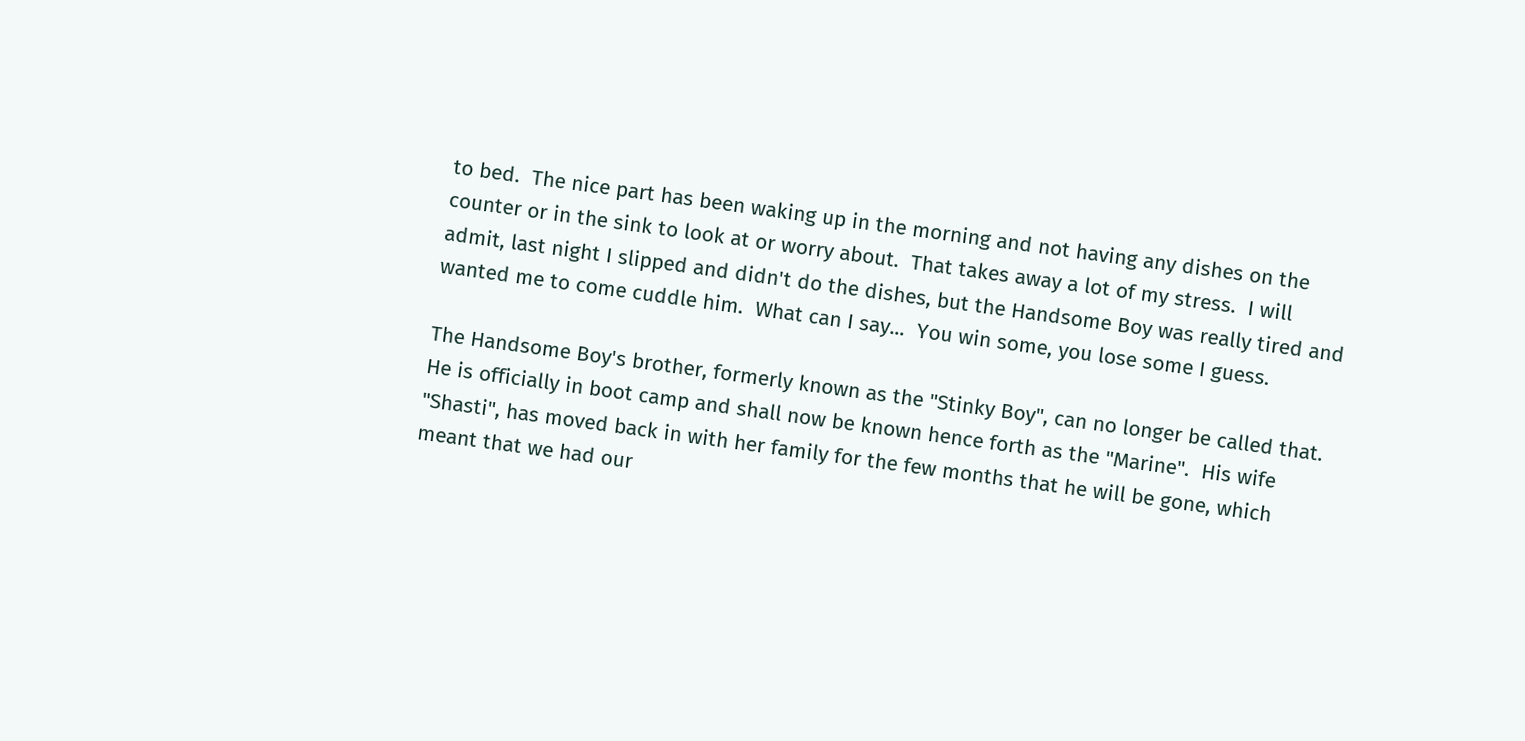to bed.  The nice part has been waking up in the morning and not having any dishes on the counter or in the sink to look at or worry about.  That takes away a lot of my stress.  I will admit, last night I slipped and didn't do the dishes, but the Handsome Boy was really tired and wanted me to come cuddle him.  What can I say...  You win some, you lose some I guess.

The Handsome Boy's brother, formerly known as the "Stinky Boy", can no longer be called that.  He is officially in boot camp and shall now be known hence forth as the "Marine".  His wife "Shasti", has moved back in with her family for the few months that he will be gone, which meant that we had our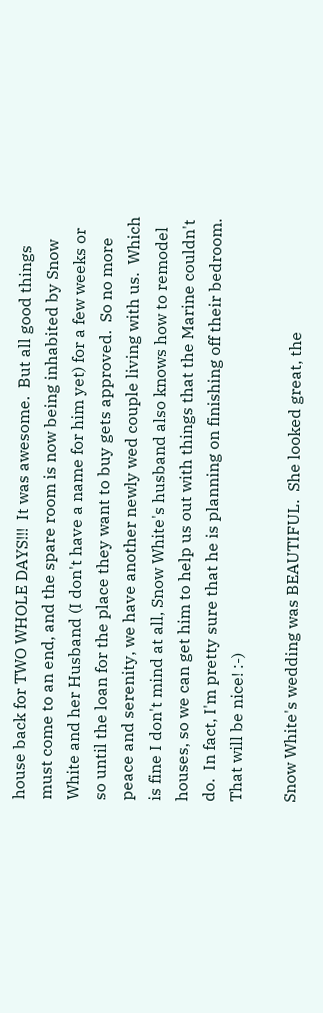house back for TWO WHOLE DAYS!!!  It was awesome.  But all good things must come to an end, and the spare room is now being inhabited by Snow White and her Husband (I don't have a name for him yet) for a few weeks or so until the loan for the place they want to buy gets approved.  So no more peace and serenity, we have another newly wed couple living with us.  Which is fine I don't mind at all, Snow White's husband also knows how to remodel houses, so we can get him to help us out with things that the Marine couldn't do.  In fact, I'm pretty sure that he is planning on finishing off their bedroom.  That will be nice! :-)

Snow White's wedding was BEAUTIFUL.  She looked great, the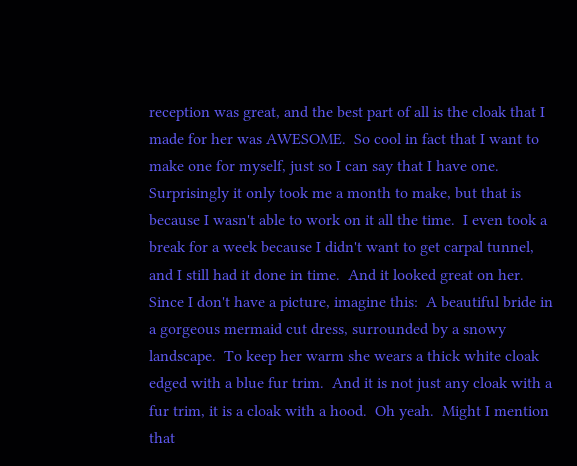reception was great, and the best part of all is the cloak that I made for her was AWESOME.  So cool in fact that I want to make one for myself, just so I can say that I have one.  Surprisingly it only took me a month to make, but that is because I wasn't able to work on it all the time.  I even took a break for a week because I didn't want to get carpal tunnel, and I still had it done in time.  And it looked great on her.  Since I don't have a picture, imagine this:  A beautiful bride in a gorgeous mermaid cut dress, surrounded by a snowy landscape.  To keep her warm she wears a thick white cloak edged with a blue fur trim.  And it is not just any cloak with a fur trim, it is a cloak with a hood.  Oh yeah.  Might I mention that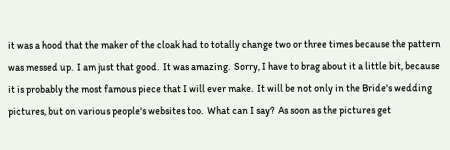it was a hood that the maker of the cloak had to totally change two or three times because the pattern was messed up.  I am just that good.  It was amazing.  Sorry, I have to brag about it a little bit, because it is probably the most famous piece that I will ever make.  It will be not only in the Bride's wedding pictures, but on various people's websites too.  What can I say?  As soon as the pictures get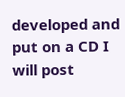developed and put on a CD I will post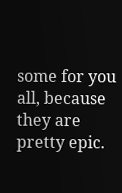some for you all, because they are pretty epic.